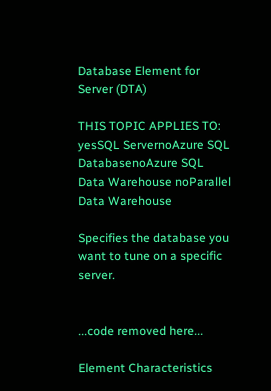Database Element for Server (DTA)

THIS TOPIC APPLIES TO: yesSQL ServernoAzure SQL DatabasenoAzure SQL Data Warehouse noParallel Data Warehouse

Specifies the database you want to tune on a specific server.


...code removed here...

Element Characteristics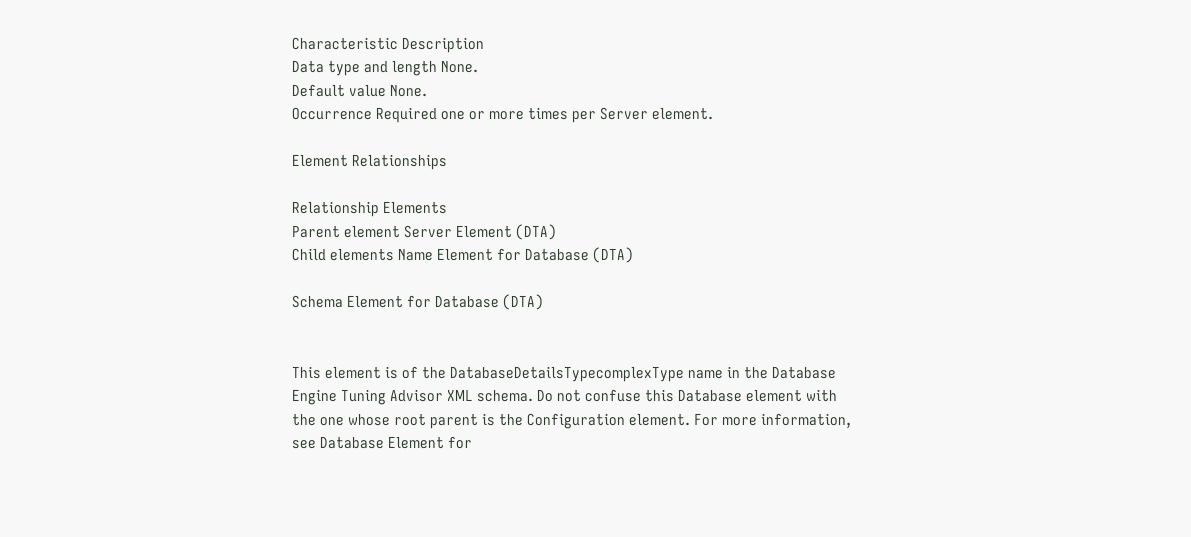Characteristic Description
Data type and length None.
Default value None.
Occurrence Required one or more times per Server element.

Element Relationships

Relationship Elements
Parent element Server Element (DTA)
Child elements Name Element for Database (DTA)

Schema Element for Database (DTA)


This element is of the DatabaseDetailsTypecomplexType name in the Database Engine Tuning Advisor XML schema. Do not confuse this Database element with the one whose root parent is the Configuration element. For more information, see Database Element for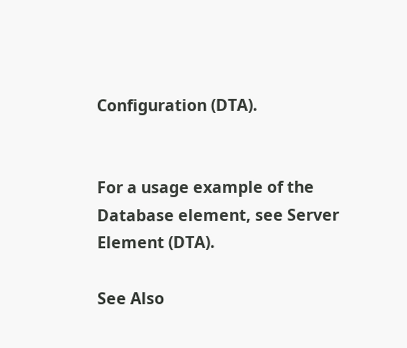Configuration (DTA).


For a usage example of the Database element, see Server Element (DTA).

See Also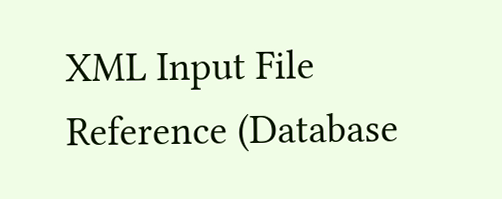XML Input File Reference (Database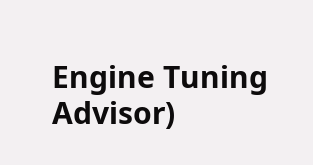Engine Tuning Advisor)